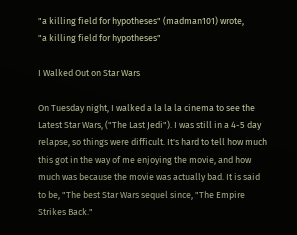"a killing field for hypotheses" (madman101) wrote,
"a killing field for hypotheses"

I Walked Out on Star Wars

On Tuesday night, I walked a la la la cinema to see the Latest Star Wars, ("The Last Jedi"). I was still in a 4-5 day relapse, so things were difficult. It's hard to tell how much this got in the way of me enjoying the movie, and how much was because the movie was actually bad. It is said to be, "The best Star Wars sequel since, "The Empire Strikes Back."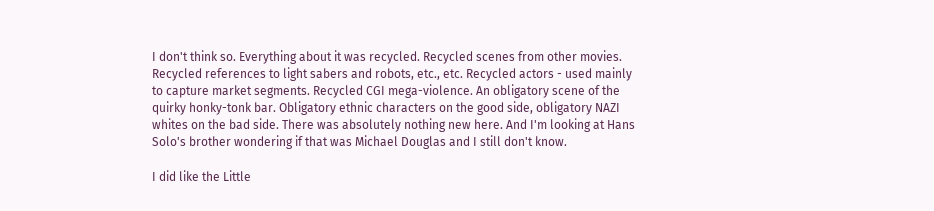I don't think so. Everything about it was recycled. Recycled scenes from other movies. Recycled references to light sabers and robots, etc., etc. Recycled actors - used mainly to capture market segments. Recycled CGI mega-violence. An obligatory scene of the quirky honky-tonk bar. Obligatory ethnic characters on the good side, obligatory NAZI whites on the bad side. There was absolutely nothing new here. And I'm looking at Hans Solo's brother wondering if that was Michael Douglas and I still don't know.

I did like the Little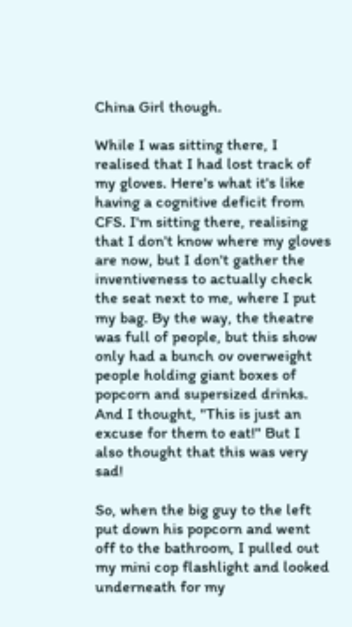China Girl though.

While I was sitting there, I realised that I had lost track of my gloves. Here's what it's like having a cognitive deficit from CFS. I'm sitting there, realising that I don't know where my gloves are now, but I don't gather the inventiveness to actually check the seat next to me, where I put my bag. By the way, the theatre was full of people, but this show only had a bunch ov overweight people holding giant boxes of popcorn and supersized drinks. And I thought, "This is just an excuse for them to eat!" But I also thought that this was very sad!

So, when the big guy to the left put down his popcorn and went off to the bathroom, I pulled out my mini cop flashlight and looked underneath for my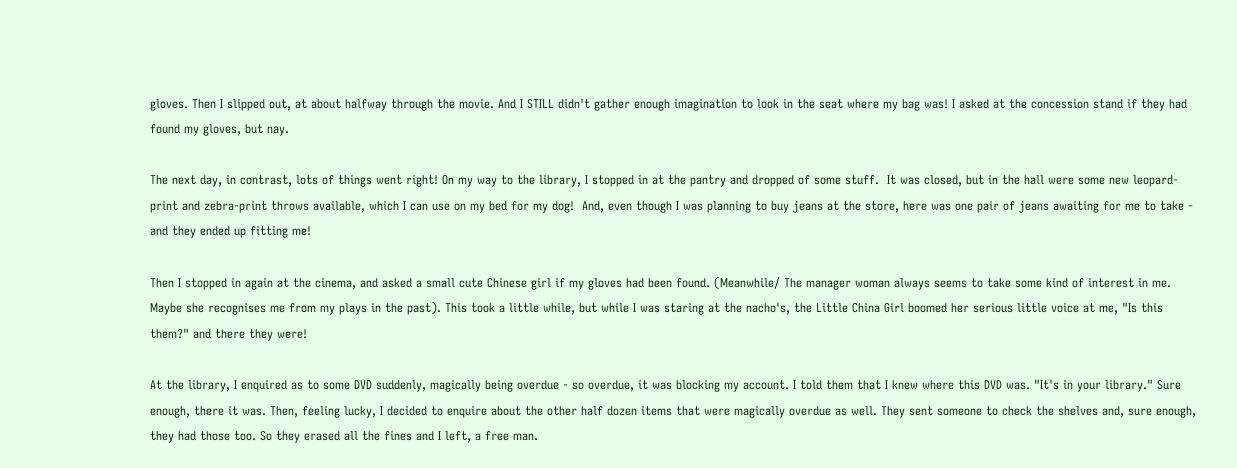gloves. Then I slipped out, at about halfway through the movie. And I STILL didn't gather enough imagination to look in the seat where my bag was! I asked at the concession stand if they had found my gloves, but nay.

The next day, in contrast, lots of things went right! On my way to the library, I stopped in at the pantry and dropped of some stuff.  It was closed, but in the hall were some new leopard-print and zebra-print throws available, which I can use on my bed for my dog!  And, even though I was planning to buy jeans at the store, here was one pair of jeans awaiting for me to take - and they ended up fitting me!

Then I stopped in again at the cinema, and asked a small cute Chinese girl if my gloves had been found. (Meanwhile/ The manager woman always seems to take some kind of interest in me. Maybe she recognises me from my plays in the past). This took a little while, but while I was staring at the nacho's, the Little China Girl boomed her serious little voice at me, "Is this them?" and there they were!

At the library, I enquired as to some DVD suddenly, magically being overdue - so overdue, it was blocking my account. I told them that I knew where this DVD was. "It's in your library." Sure enough, there it was. Then, feeling lucky, I decided to enquire about the other half dozen items that were magically overdue as well. They sent someone to check the shelves and, sure enough, they had those too. So they erased all the fines and I left, a free man.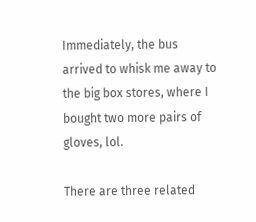Immediately, the bus arrived to whisk me away to the big box stores, where I bought two more pairs of gloves, lol.

There are three related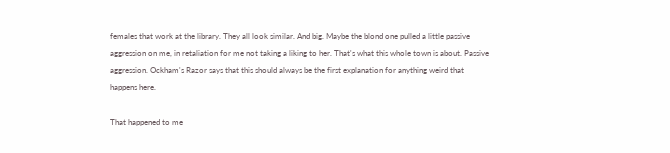females that work at the library. They all look similar. And big. Maybe the blond one pulled a little passive aggression on me, in retaliation for me not taking a liking to her. That's what this whole town is about. Passive aggression. Ockham's Razor says that this should always be the first explanation for anything weird that happens here.

That happened to me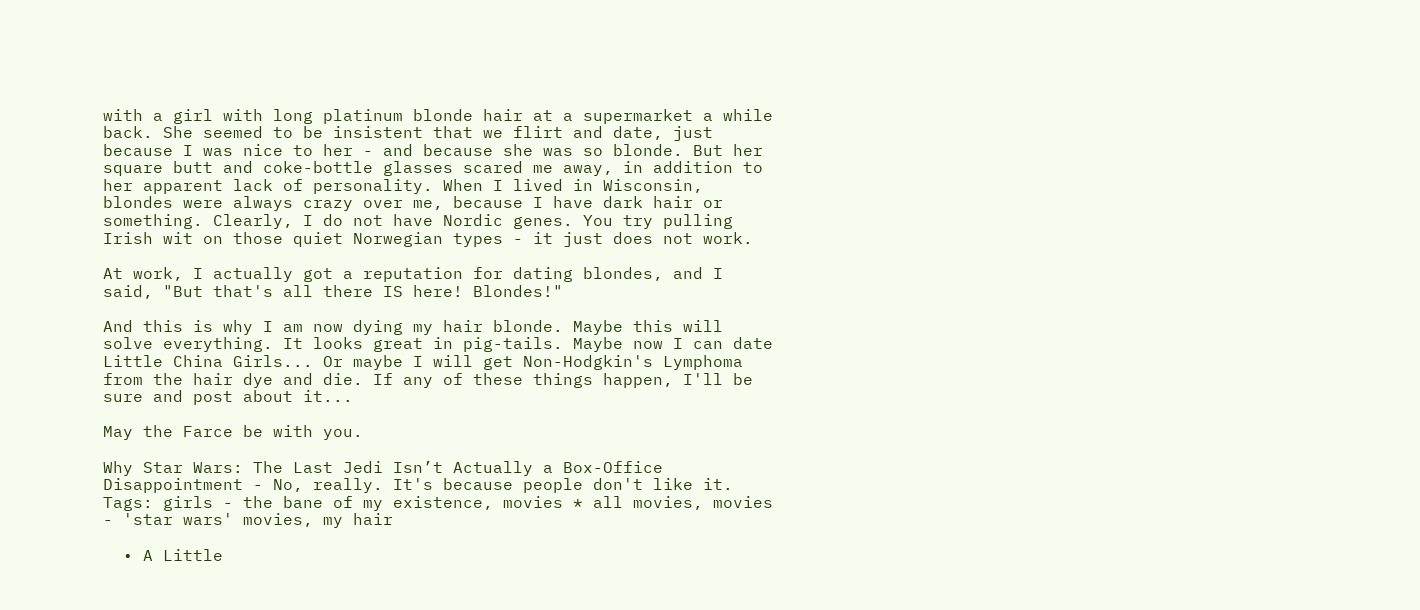with a girl with long platinum blonde hair at a supermarket a while back. She seemed to be insistent that we flirt and date, just because I was nice to her - and because she was so blonde. But her square butt and coke-bottle glasses scared me away, in addition to her apparent lack of personality. When I lived in Wisconsin, blondes were always crazy over me, because I have dark hair or something. Clearly, I do not have Nordic genes. You try pulling Irish wit on those quiet Norwegian types - it just does not work.

At work, I actually got a reputation for dating blondes, and I said, "But that's all there IS here! Blondes!"

And this is why I am now dying my hair blonde. Maybe this will solve everything. It looks great in pig-tails. Maybe now I can date Little China Girls... Or maybe I will get Non-Hodgkin's Lymphoma from the hair dye and die. If any of these things happen, I'll be sure and post about it...

May the Farce be with you.

Why Star Wars: The Last Jedi Isn’t Actually a Box-Office Disappointment - No, really. It's because people don't like it.
Tags: girls - the bane of my existence, movies * all movies, movies - 'star wars' movies, my hair

  • A Little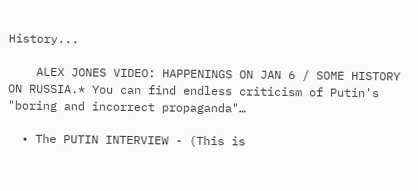History...

    ALEX JONES VIDEO: HAPPENINGS ON JAN 6 / SOME HISTORY ON RUSSIA.* You can find endless criticism of Putin's "boring and incorrect propaganda"…

  • The PUTIN INTERVIEW - (This is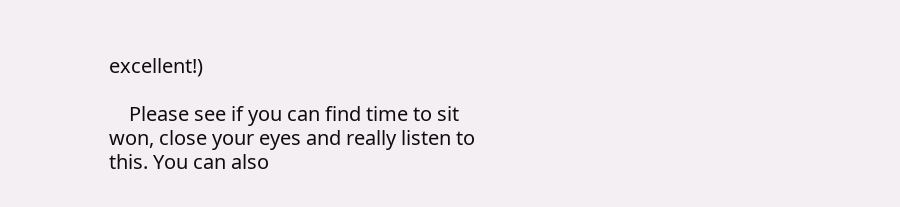excellent!)

    Please see if you can find time to sit won, close your eyes and really listen to this. You can also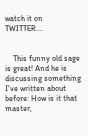watch it on TWITTER.…


    This funny old sage is great! And he is discussing something I've written about before: How is it that master,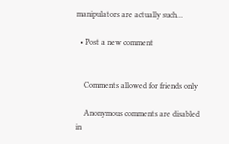manipulators are actually such…

  • Post a new comment


    Comments allowed for friends only

    Anonymous comments are disabled in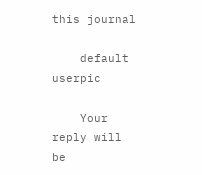this journal

    default userpic

    Your reply will be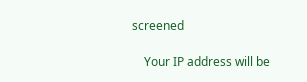screened

    Your IP address will be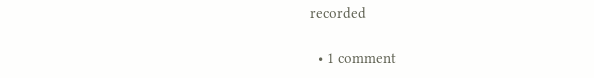recorded

  • 1 comment